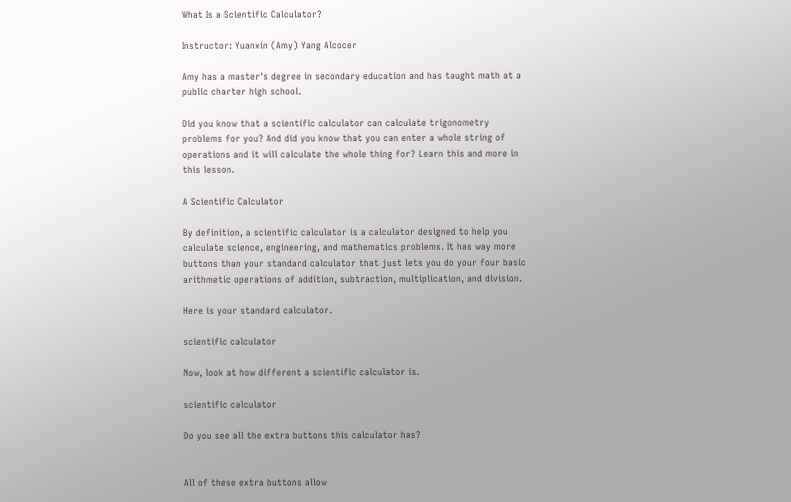What Is a Scientific Calculator?

Instructor: Yuanxin (Amy) Yang Alcocer

Amy has a master's degree in secondary education and has taught math at a public charter high school.

Did you know that a scientific calculator can calculate trigonometry problems for you? And did you know that you can enter a whole string of operations and it will calculate the whole thing for? Learn this and more in this lesson.

A Scientific Calculator

By definition, a scientific calculator is a calculator designed to help you calculate science, engineering, and mathematics problems. It has way more buttons than your standard calculator that just lets you do your four basic arithmetic operations of addition, subtraction, multiplication, and division.

Here is your standard calculator.

scientific calculator

Now, look at how different a scientific calculator is.

scientific calculator

Do you see all the extra buttons this calculator has?


All of these extra buttons allow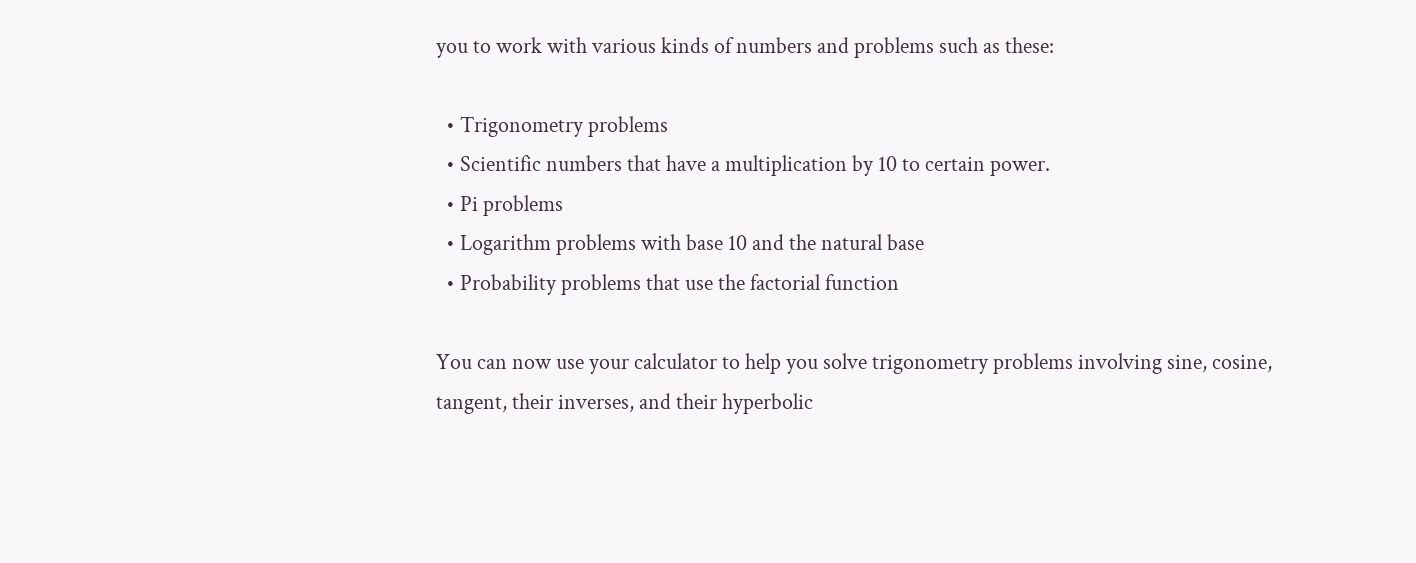you to work with various kinds of numbers and problems such as these:

  • Trigonometry problems
  • Scientific numbers that have a multiplication by 10 to certain power.
  • Pi problems
  • Logarithm problems with base 10 and the natural base
  • Probability problems that use the factorial function

You can now use your calculator to help you solve trigonometry problems involving sine, cosine, tangent, their inverses, and their hyperbolic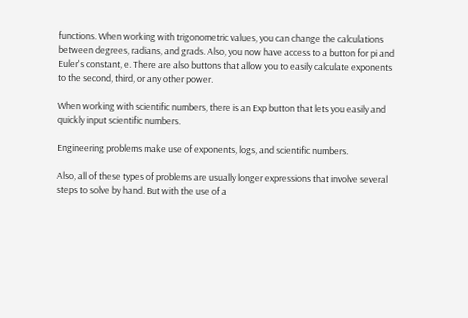functions. When working with trigonometric values, you can change the calculations between degrees, radians, and grads. Also, you now have access to a button for pi and Euler's constant, e. There are also buttons that allow you to easily calculate exponents to the second, third, or any other power.

When working with scientific numbers, there is an Exp button that lets you easily and quickly input scientific numbers.

Engineering problems make use of exponents, logs, and scientific numbers.

Also, all of these types of problems are usually longer expressions that involve several steps to solve by hand. But with the use of a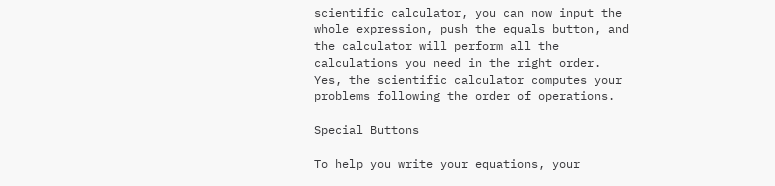scientific calculator, you can now input the whole expression, push the equals button, and the calculator will perform all the calculations you need in the right order. Yes, the scientific calculator computes your problems following the order of operations.

Special Buttons

To help you write your equations, your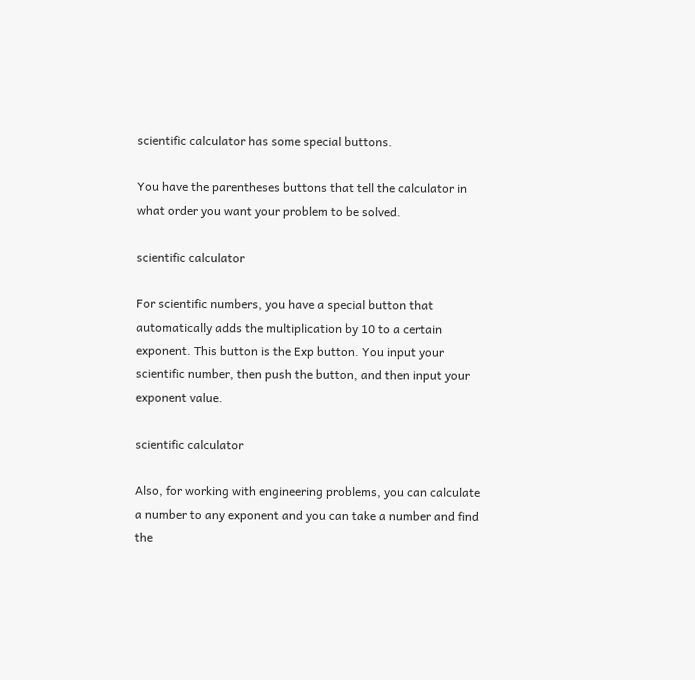scientific calculator has some special buttons.

You have the parentheses buttons that tell the calculator in what order you want your problem to be solved.

scientific calculator

For scientific numbers, you have a special button that automatically adds the multiplication by 10 to a certain exponent. This button is the Exp button. You input your scientific number, then push the button, and then input your exponent value.

scientific calculator

Also, for working with engineering problems, you can calculate a number to any exponent and you can take a number and find the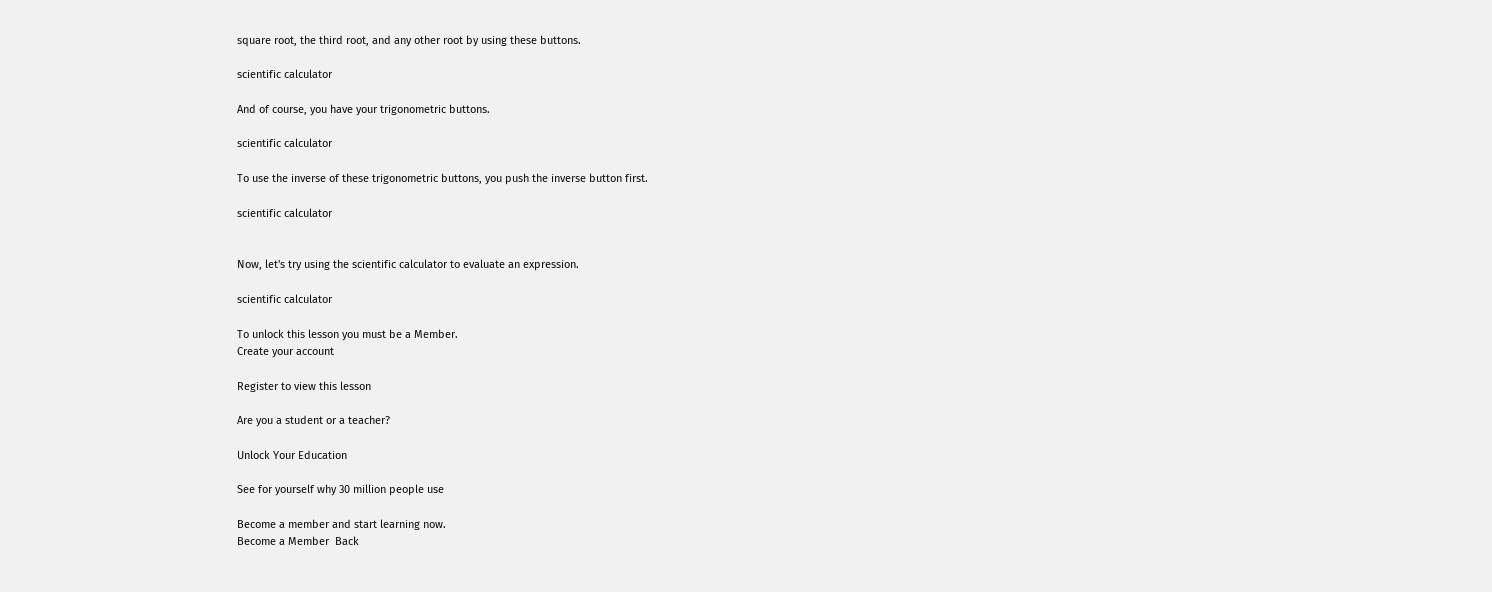square root, the third root, and any other root by using these buttons.

scientific calculator

And of course, you have your trigonometric buttons.

scientific calculator

To use the inverse of these trigonometric buttons, you push the inverse button first.

scientific calculator


Now, let's try using the scientific calculator to evaluate an expression.

scientific calculator

To unlock this lesson you must be a Member.
Create your account

Register to view this lesson

Are you a student or a teacher?

Unlock Your Education

See for yourself why 30 million people use

Become a member and start learning now.
Become a Member  Back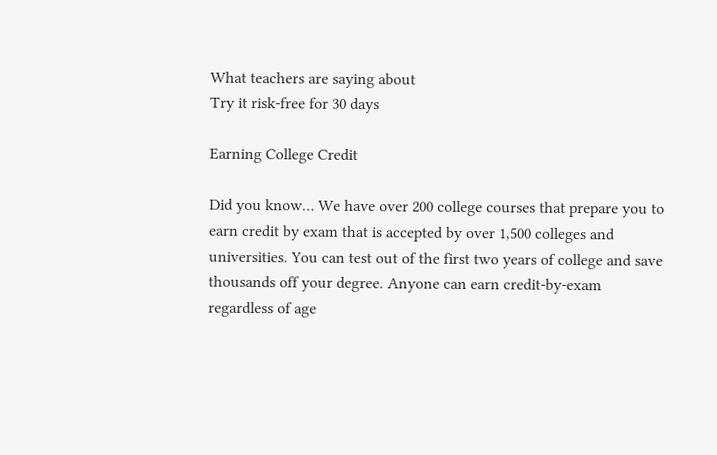What teachers are saying about
Try it risk-free for 30 days

Earning College Credit

Did you know… We have over 200 college courses that prepare you to earn credit by exam that is accepted by over 1,500 colleges and universities. You can test out of the first two years of college and save thousands off your degree. Anyone can earn credit-by-exam regardless of age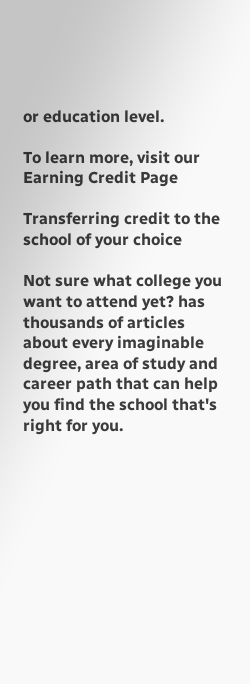or education level.

To learn more, visit our Earning Credit Page

Transferring credit to the school of your choice

Not sure what college you want to attend yet? has thousands of articles about every imaginable degree, area of study and career path that can help you find the school that's right for you.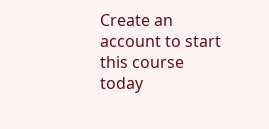Create an account to start this course today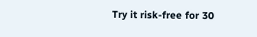Try it risk-free for 30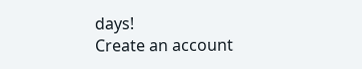days!
Create an account